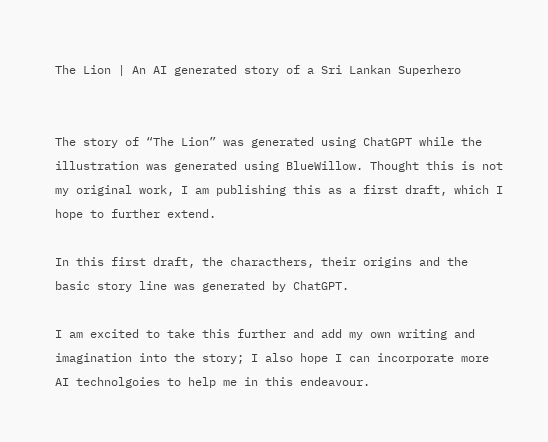The Lion | An AI generated story of a Sri Lankan Superhero


The story of “The Lion” was generated using ChatGPT while the illustration was generated using BlueWillow. Thought this is not my original work, I am publishing this as a first draft, which I hope to further extend.

In this first draft, the characthers, their origins and the basic story line was generated by ChatGPT.

I am excited to take this further and add my own writing and imagination into the story; I also hope I can incorporate more AI technolgoies to help me in this endeavour.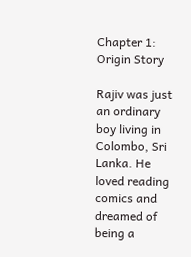Chapter 1: Origin Story

Rajiv was just an ordinary boy living in Colombo, Sri Lanka. He loved reading comics and dreamed of being a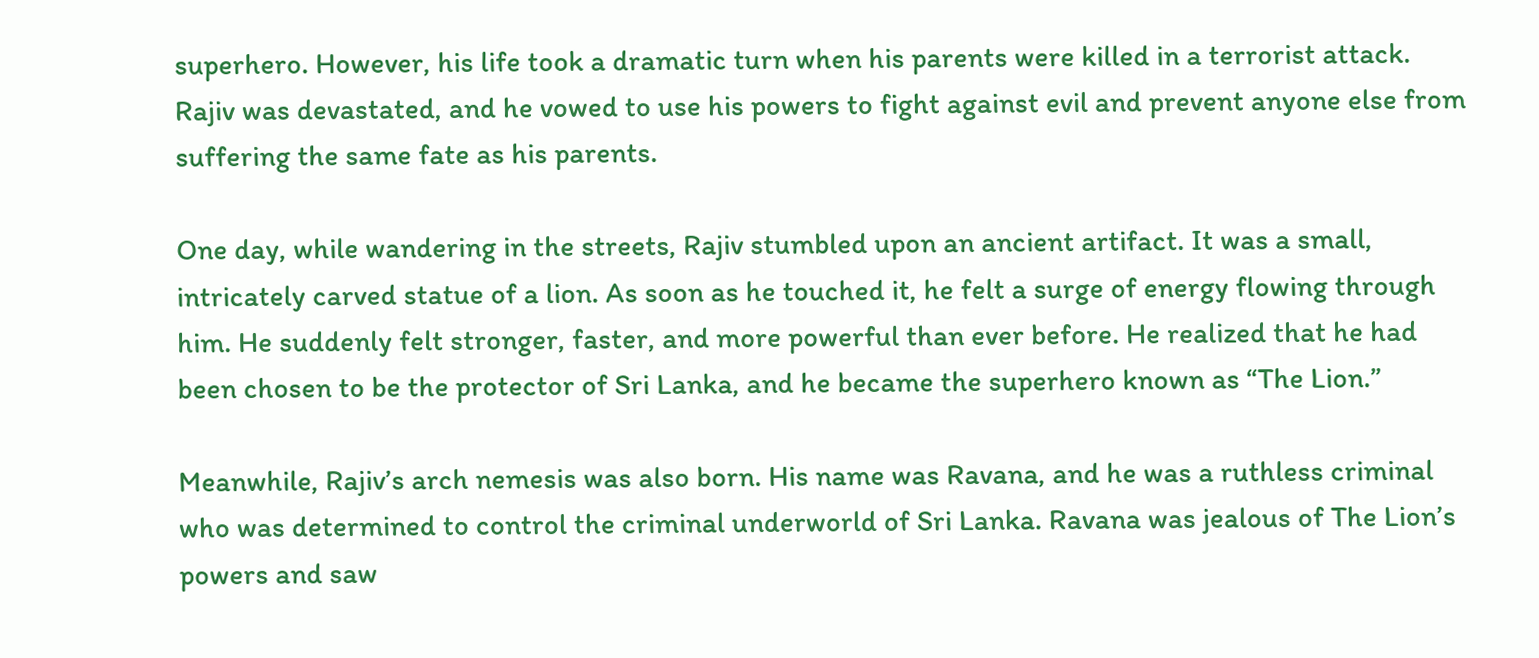superhero. However, his life took a dramatic turn when his parents were killed in a terrorist attack. Rajiv was devastated, and he vowed to use his powers to fight against evil and prevent anyone else from suffering the same fate as his parents.

One day, while wandering in the streets, Rajiv stumbled upon an ancient artifact. It was a small, intricately carved statue of a lion. As soon as he touched it, he felt a surge of energy flowing through him. He suddenly felt stronger, faster, and more powerful than ever before. He realized that he had been chosen to be the protector of Sri Lanka, and he became the superhero known as “The Lion.”

Meanwhile, Rajiv’s arch nemesis was also born. His name was Ravana, and he was a ruthless criminal who was determined to control the criminal underworld of Sri Lanka. Ravana was jealous of The Lion’s powers and saw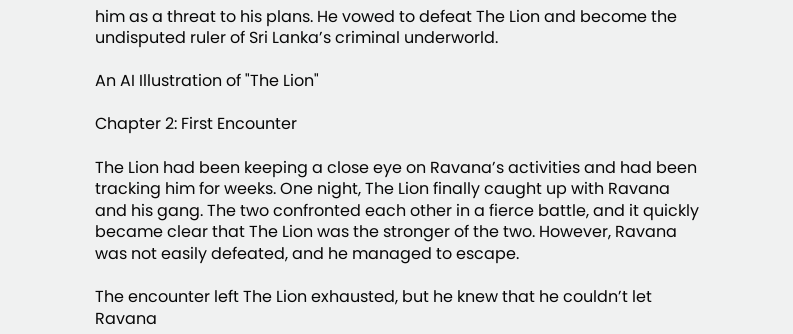him as a threat to his plans. He vowed to defeat The Lion and become the undisputed ruler of Sri Lanka’s criminal underworld.

An AI Illustration of "The Lion"

Chapter 2: First Encounter

The Lion had been keeping a close eye on Ravana’s activities and had been tracking him for weeks. One night, The Lion finally caught up with Ravana and his gang. The two confronted each other in a fierce battle, and it quickly became clear that The Lion was the stronger of the two. However, Ravana was not easily defeated, and he managed to escape.

The encounter left The Lion exhausted, but he knew that he couldn’t let Ravana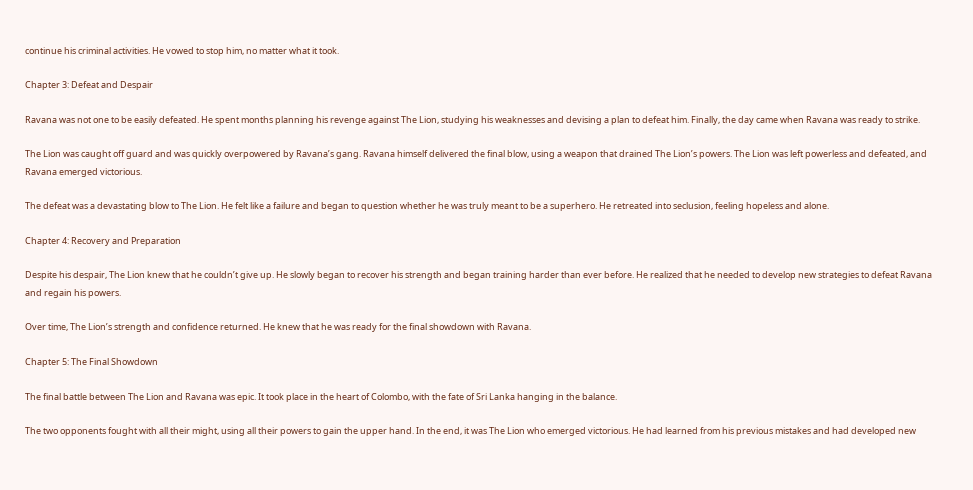continue his criminal activities. He vowed to stop him, no matter what it took.

Chapter 3: Defeat and Despair

Ravana was not one to be easily defeated. He spent months planning his revenge against The Lion, studying his weaknesses and devising a plan to defeat him. Finally, the day came when Ravana was ready to strike.

The Lion was caught off guard and was quickly overpowered by Ravana’s gang. Ravana himself delivered the final blow, using a weapon that drained The Lion’s powers. The Lion was left powerless and defeated, and Ravana emerged victorious.

The defeat was a devastating blow to The Lion. He felt like a failure and began to question whether he was truly meant to be a superhero. He retreated into seclusion, feeling hopeless and alone.

Chapter 4: Recovery and Preparation

Despite his despair, The Lion knew that he couldn’t give up. He slowly began to recover his strength and began training harder than ever before. He realized that he needed to develop new strategies to defeat Ravana and regain his powers.

Over time, The Lion’s strength and confidence returned. He knew that he was ready for the final showdown with Ravana.

Chapter 5: The Final Showdown

The final battle between The Lion and Ravana was epic. It took place in the heart of Colombo, with the fate of Sri Lanka hanging in the balance.

The two opponents fought with all their might, using all their powers to gain the upper hand. In the end, it was The Lion who emerged victorious. He had learned from his previous mistakes and had developed new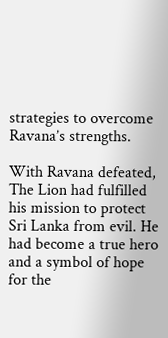strategies to overcome Ravana’s strengths.

With Ravana defeated, The Lion had fulfilled his mission to protect Sri Lanka from evil. He had become a true hero and a symbol of hope for the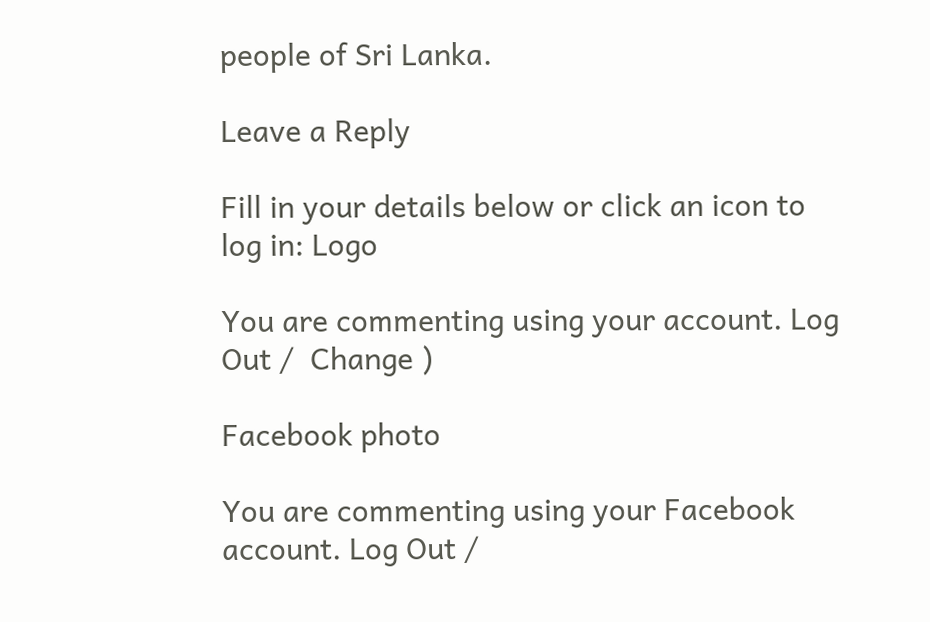people of Sri Lanka.

Leave a Reply

Fill in your details below or click an icon to log in: Logo

You are commenting using your account. Log Out /  Change )

Facebook photo

You are commenting using your Facebook account. Log Out /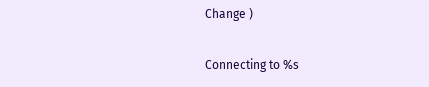Change )

Connecting to %s